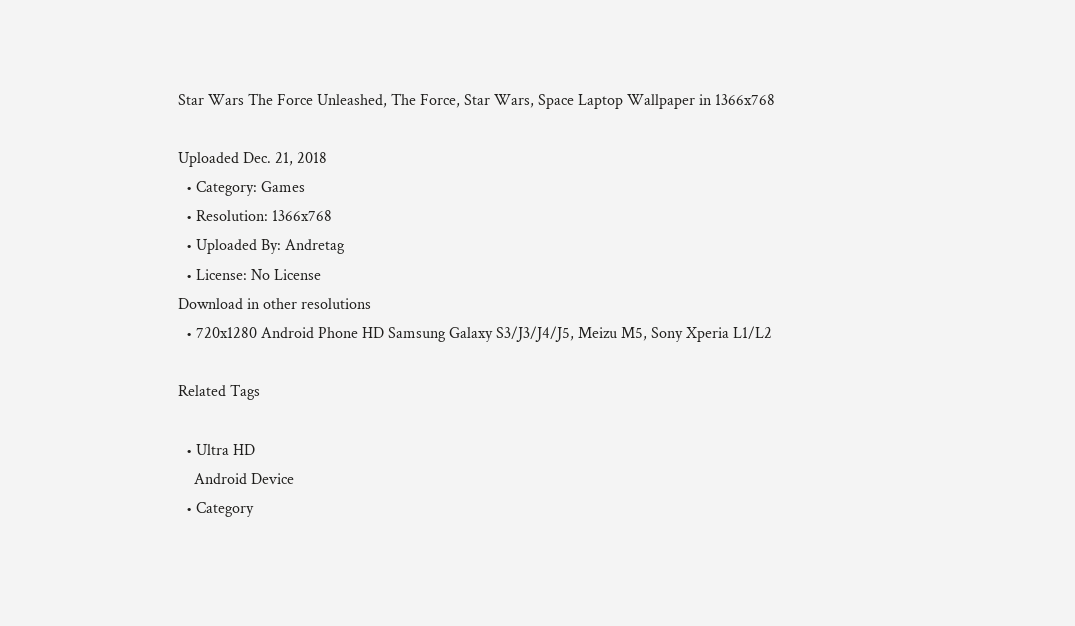Star Wars The Force Unleashed, The Force, Star Wars, Space Laptop Wallpaper in 1366x768

Uploaded Dec. 21, 2018
  • Category: Games
  • Resolution: 1366x768
  • Uploaded By: Andretag
  • License: No License
Download in other resolutions
  • 720x1280 Android Phone HD Samsung Galaxy S3/J3/J4/J5, Meizu M5, Sony Xperia L1/L2

Related Tags

  • Ultra HD
    Android Device
  • Category